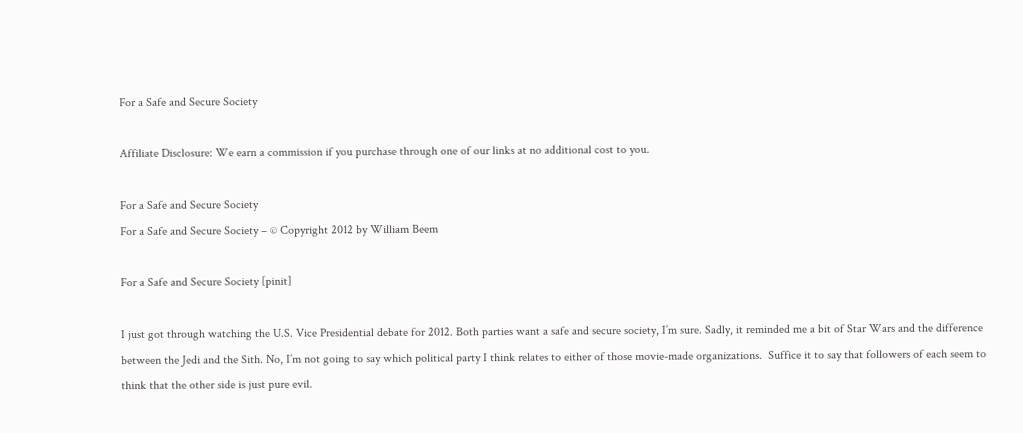For a Safe and Secure Society

Affiliate Disclosure: We earn a commission if you purchase through one of our links at no additional cost to you.

For a Safe and Secure Society
For a Safe and Secure Society – © Copyright 2012 by William Beem

For a Safe and Secure Society [pinit]

I just got through watching the U.S. Vice Presidential debate for 2012. Both parties want a safe and secure society, I’m sure. Sadly, it reminded me a bit of Star Wars and the difference between the Jedi and the Sith. No, I’m not going to say which political party I think relates to either of those movie-made organizations.  Suffice it to say that followers of each seem to think that the other side is just pure evil.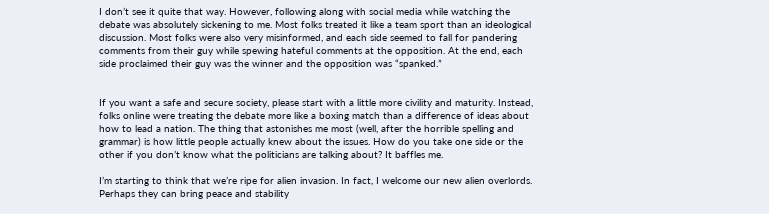I don’t see it quite that way. However, following along with social media while watching the debate was absolutely sickening to me. Most folks treated it like a team sport than an ideological discussion. Most folks were also very misinformed, and each side seemed to fall for pandering comments from their guy while spewing hateful comments at the opposition. At the end, each side proclaimed their guy was the winner and the opposition was “spanked.”


If you want a safe and secure society, please start with a little more civility and maturity. Instead, folks online were treating the debate more like a boxing match than a difference of ideas about how to lead a nation. The thing that astonishes me most (well, after the horrible spelling and grammar) is how little people actually knew about the issues. How do you take one side or the other if you don’t know what the politicians are talking about? It baffles me.

I’m starting to think that we’re ripe for alien invasion. In fact, I welcome our new alien overlords. Perhaps they can bring peace and stability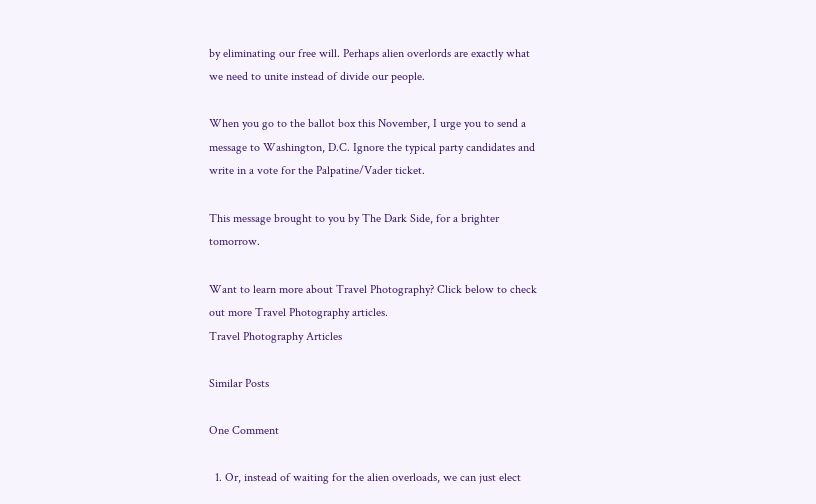by eliminating our free will. Perhaps alien overlords are exactly what we need to unite instead of divide our people.

When you go to the ballot box this November, I urge you to send a message to Washington, D.C. Ignore the typical party candidates and write in a vote for the Palpatine/Vader ticket.

This message brought to you by The Dark Side, for a brighter tomorrow.

Want to learn more about Travel Photography? Click below to check out more Travel Photography articles.
Travel Photography Articles

Similar Posts

One Comment

  1. Or, instead of waiting for the alien overloads, we can just elect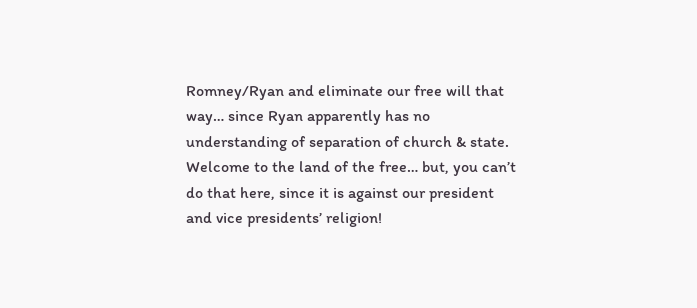Romney/Ryan and eliminate our free will that way… since Ryan apparently has no understanding of separation of church & state. Welcome to the land of the free… but, you can’t do that here, since it is against our president and vice presidents’ religion!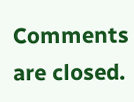Comments are closed.